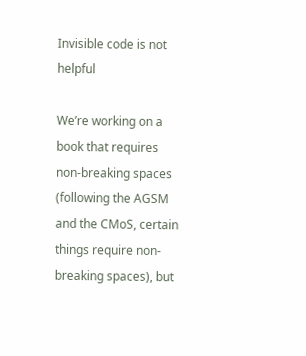Invisible code is not helpful

We’re working on a book that requires non-breaking spaces (following the AGSM and the CMoS, certain things require non-breaking spaces), but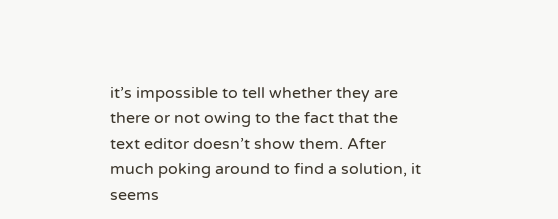it’s impossible to tell whether they are there or not owing to the fact that the text editor doesn’t show them. After much poking around to find a solution, it seems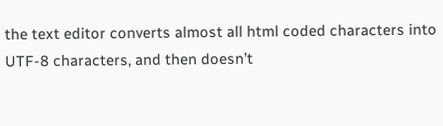the text editor converts almost all html coded characters into UTF-8 characters, and then doesn’t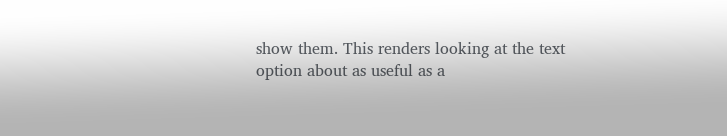show them. This renders looking at the text option about as useful as a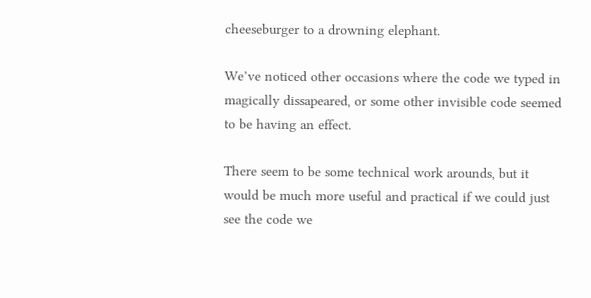cheeseburger to a drowning elephant.

We’ve noticed other occasions where the code we typed in magically dissapeared, or some other invisible code seemed to be having an effect.

There seem to be some technical work arounds, but it would be much more useful and practical if we could just see the code we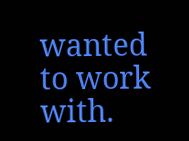wanted to work with.